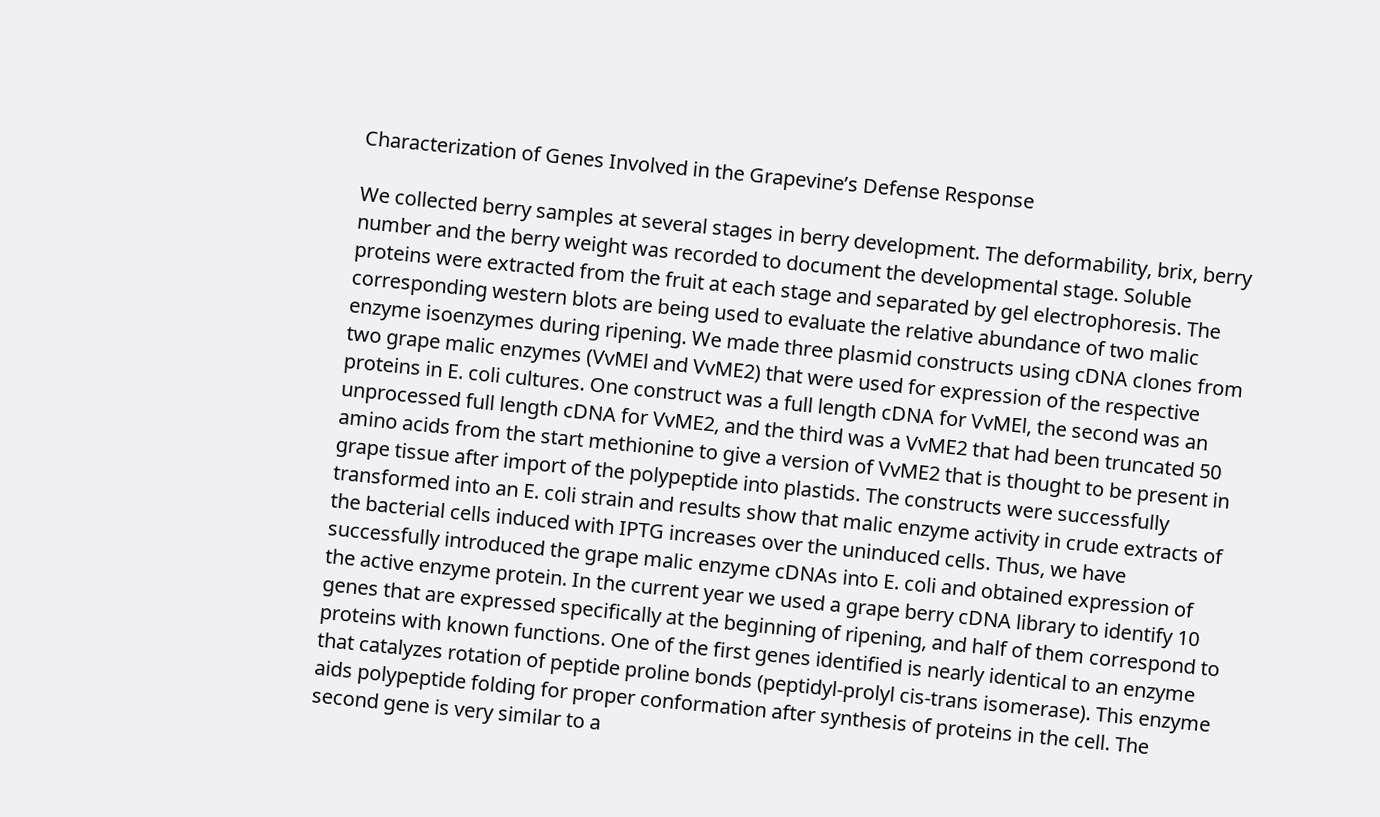Characterization of Genes Involved in the Grapevine’s Defense Response

We collected berry samples at several stages in berry development. The deformability, brix, berry number and the berry weight was recorded to document the developmental stage. Soluble proteins were extracted from the fruit at each stage and separated by gel electrophoresis. The corresponding western blots are being used to evaluate the relative abundance of two malic enzyme isoenzymes during ripening. We made three plasmid constructs using cDNA clones from two grape malic enzymes (VvMEl and VvME2) that were used for expression of the respective proteins in E. coli cultures. One construct was a full length cDNA for VvMEl, the second was an unprocessed full length cDNA for VvME2, and the third was a VvME2 that had been truncated 50 amino acids from the start methionine to give a version of VvME2 that is thought to be present in grape tissue after import of the polypeptide into plastids. The constructs were successfully transformed into an E. coli strain and results show that malic enzyme activity in crude extracts of the bacterial cells induced with IPTG increases over the uninduced cells. Thus, we have successfully introduced the grape malic enzyme cDNAs into E. coli and obtained expression of the active enzyme protein. In the current year we used a grape berry cDNA library to identify 10 genes that are expressed specifically at the beginning of ripening, and half of them correspond to proteins with known functions. One of the first genes identified is nearly identical to an enzyme that catalyzes rotation of peptide proline bonds (peptidyl-prolyl cis-trans isomerase). This enzyme aids polypeptide folding for proper conformation after synthesis of proteins in the cell. The second gene is very similar to a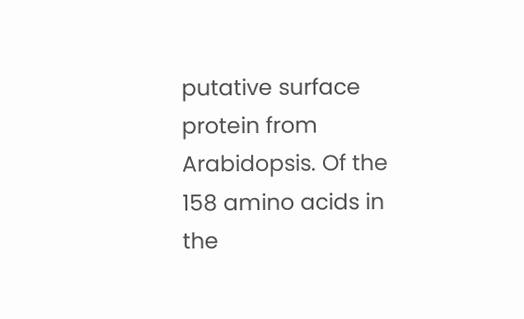putative surface protein from Arabidopsis. Of the 158 amino acids in the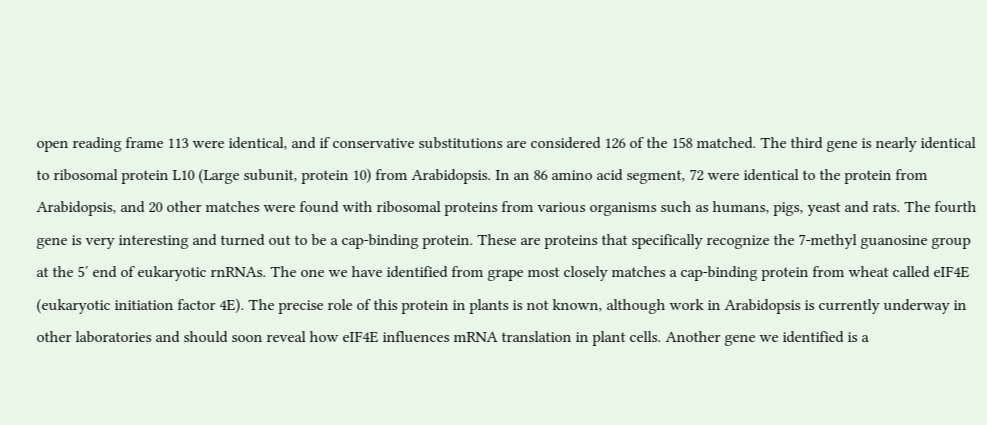open reading frame 113 were identical, and if conservative substitutions are considered 126 of the 158 matched. The third gene is nearly identical to ribosomal protein L10 (Large subunit, protein 10) from Arabidopsis. In an 86 amino acid segment, 72 were identical to the protein from Arabidopsis, and 20 other matches were found with ribosomal proteins from various organisms such as humans, pigs, yeast and rats. The fourth gene is very interesting and turned out to be a cap-binding protein. These are proteins that specifically recognize the 7-methyl guanosine group at the 5′ end of eukaryotic rnRNAs. The one we have identified from grape most closely matches a cap-binding protein from wheat called eIF4E (eukaryotic initiation factor 4E). The precise role of this protein in plants is not known, although work in Arabidopsis is currently underway in other laboratories and should soon reveal how eIF4E influences mRNA translation in plant cells. Another gene we identified is a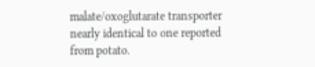malate/oxoglutarate transporter nearly identical to one reported from potato.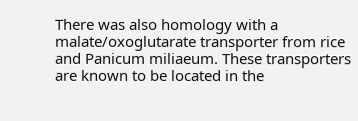There was also homology with a malate/oxoglutarate transporter from rice and Panicum miliaeum. These transporters are known to be located in the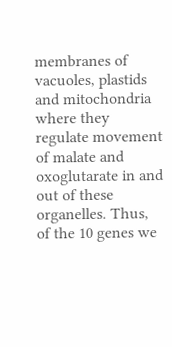membranes of vacuoles, plastids and mitochondria where they regulate movement of malate and oxoglutarate in and out of these organelles. Thus, of the 10 genes we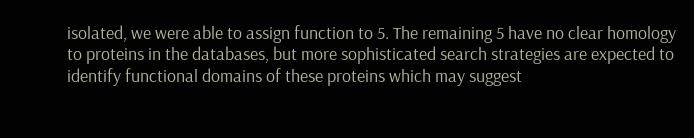isolated, we were able to assign function to 5. The remaining 5 have no clear homology to proteins in the databases, but more sophisticated search strategies are expected to identify functional domains of these proteins which may suggest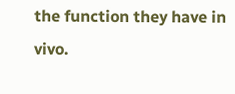the function they have in vivo.